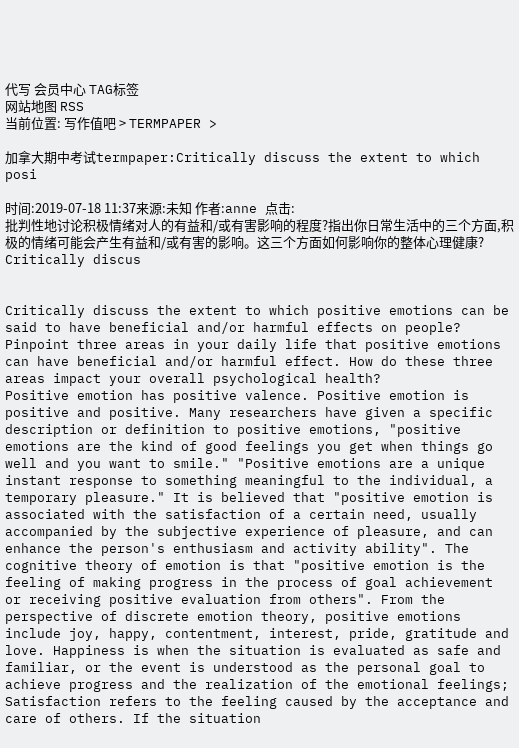代写 会员中心 TAG标签
网站地图 RSS
当前位置: 写作值吧 > TERMPAPER >

加拿大期中考试termpaper:Critically discuss the extent to which posi

时间:2019-07-18 11:37来源:未知 作者:anne 点击:
批判性地讨论积极情绪对人的有益和/或有害影响的程度?指出你日常生活中的三个方面,积极的情绪可能会产生有益和/或有害的影响。这三个方面如何影响你的整体心理健康? Critically discus


Critically discuss the extent to which positive emotions can be said to have beneficial and/or harmful effects on people? Pinpoint three areas in your daily life that positive emotions can have beneficial and/or harmful effect. How do these three areas impact your overall psychological health?
Positive emotion has positive valence. Positive emotion is positive and positive. Many researchers have given a specific description or definition to positive emotions, "positive emotions are the kind of good feelings you get when things go well and you want to smile." "Positive emotions are a unique instant response to something meaningful to the individual, a temporary pleasure." It is believed that "positive emotion is associated with the satisfaction of a certain need, usually accompanied by the subjective experience of pleasure, and can enhance the person's enthusiasm and activity ability". The cognitive theory of emotion is that "positive emotion is the feeling of making progress in the process of goal achievement or receiving positive evaluation from others". From the perspective of discrete emotion theory, positive emotions include joy, happy, contentment, interest, pride, gratitude and love. Happiness is when the situation is evaluated as safe and familiar, or the event is understood as the personal goal to achieve progress and the realization of the emotional feelings; Satisfaction refers to the feeling caused by the acceptance and care of others. If the situation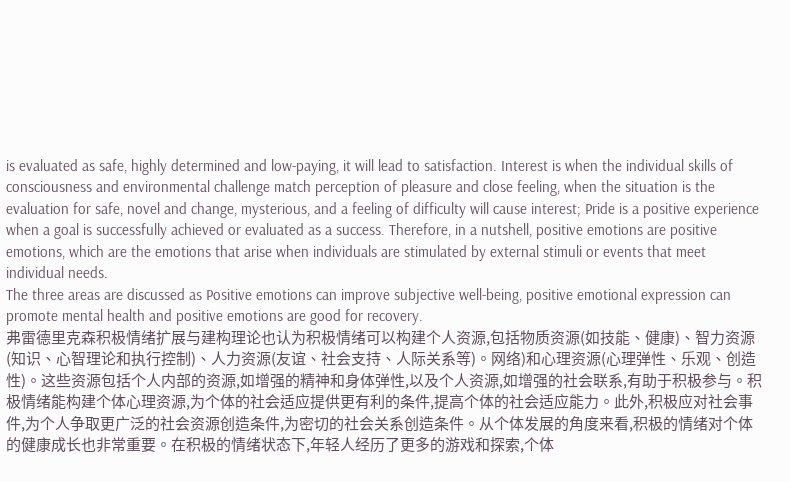is evaluated as safe, highly determined and low-paying, it will lead to satisfaction. Interest is when the individual skills of consciousness and environmental challenge match perception of pleasure and close feeling, when the situation is the evaluation for safe, novel and change, mysterious, and a feeling of difficulty will cause interest; Pride is a positive experience when a goal is successfully achieved or evaluated as a success. Therefore, in a nutshell, positive emotions are positive emotions, which are the emotions that arise when individuals are stimulated by external stimuli or events that meet individual needs.
The three areas are discussed as Positive emotions can improve subjective well-being, positive emotional expression can promote mental health and positive emotions are good for recovery.
弗雷德里克森积极情绪扩展与建构理论也认为积极情绪可以构建个人资源,包括物质资源(如技能、健康)、智力资源(知识、心智理论和执行控制)、人力资源(友谊、社会支持、人际关系等)。网络)和心理资源(心理弹性、乐观、创造性)。这些资源包括个人内部的资源,如增强的精神和身体弹性,以及个人资源,如增强的社会联系,有助于积极参与。积极情绪能构建个体心理资源,为个体的社会适应提供更有利的条件,提高个体的社会适应能力。此外,积极应对社会事件,为个人争取更广泛的社会资源创造条件,为密切的社会关系创造条件。从个体发展的角度来看,积极的情绪对个体的健康成长也非常重要。在积极的情绪状态下,年轻人经历了更多的游戏和探索,个体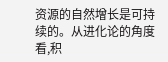资源的自然增长是可持续的。从进化论的角度看,积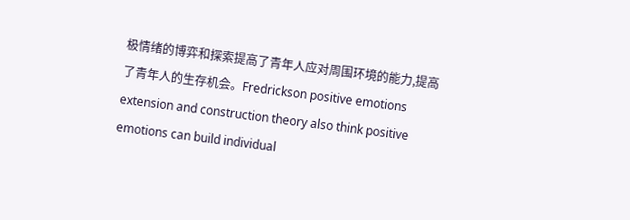极情绪的博弈和探索提高了青年人应对周围环境的能力,提高了青年人的生存机会。Fredrickson positive emotions extension and construction theory also think positive emotions can build individual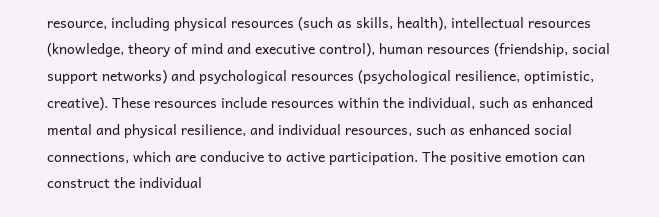resource, including physical resources (such as skills, health), intellectual resources (knowledge, theory of mind and executive control), human resources (friendship, social support networks) and psychological resources (psychological resilience, optimistic, creative). These resources include resources within the individual, such as enhanced mental and physical resilience, and individual resources, such as enhanced social connections, which are conducive to active participation. The positive emotion can construct the individual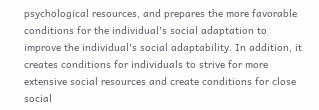psychological resources, and prepares the more favorable conditions for the individual's social adaptation to improve the individual's social adaptability. In addition, it creates conditions for individuals to strive for more extensive social resources and create conditions for close social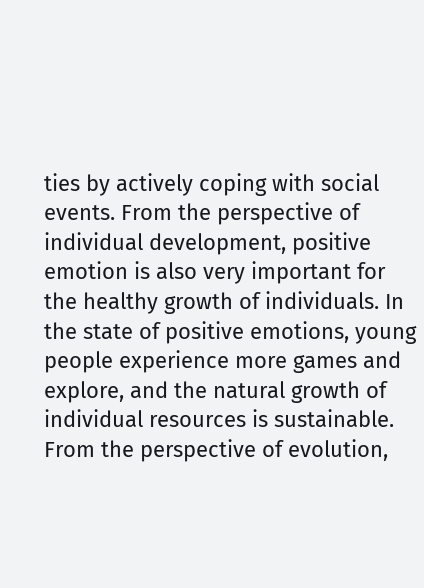ties by actively coping with social events. From the perspective of individual development, positive emotion is also very important for the healthy growth of individuals. In the state of positive emotions, young people experience more games and explore, and the natural growth of individual resources is sustainable. From the perspective of evolution,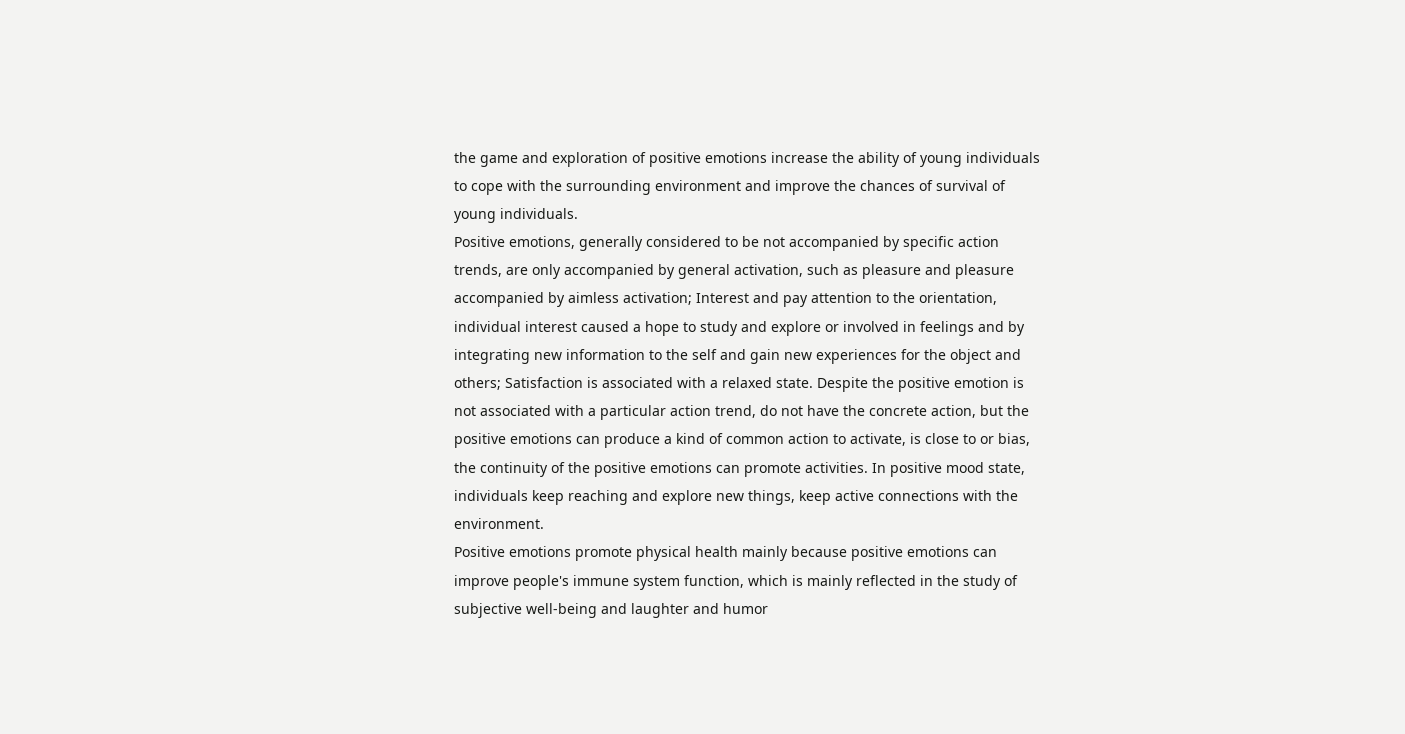the game and exploration of positive emotions increase the ability of young individuals to cope with the surrounding environment and improve the chances of survival of young individuals.
Positive emotions, generally considered to be not accompanied by specific action trends, are only accompanied by general activation, such as pleasure and pleasure accompanied by aimless activation; Interest and pay attention to the orientation, individual interest caused a hope to study and explore or involved in feelings and by integrating new information to the self and gain new experiences for the object and others; Satisfaction is associated with a relaxed state. Despite the positive emotion is not associated with a particular action trend, do not have the concrete action, but the positive emotions can produce a kind of common action to activate, is close to or bias, the continuity of the positive emotions can promote activities. In positive mood state, individuals keep reaching and explore new things, keep active connections with the environment.
Positive emotions promote physical health mainly because positive emotions can improve people's immune system function, which is mainly reflected in the study of subjective well-being and laughter and humor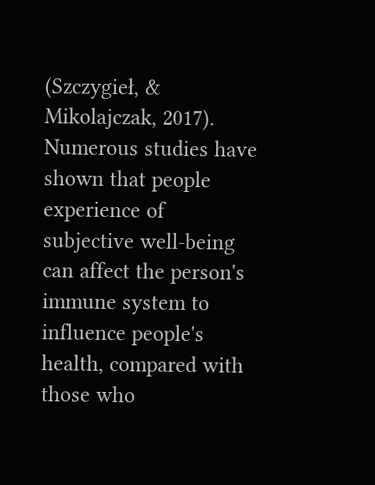(Szczygieł, & Mikolajczak, 2017). Numerous studies have shown that people experience of subjective well-being can affect the person's immune system to influence people's health, compared with those who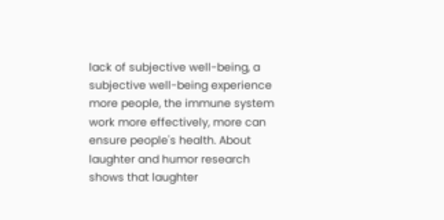lack of subjective well-being, a subjective well-being experience more people, the immune system work more effectively, more can ensure people's health. About laughter and humor research shows that laughter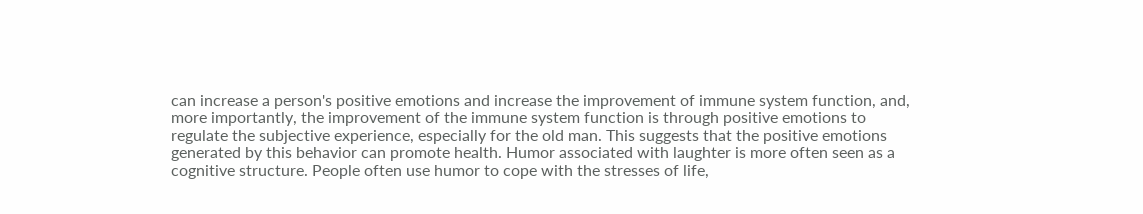can increase a person's positive emotions and increase the improvement of immune system function, and, more importantly, the improvement of the immune system function is through positive emotions to regulate the subjective experience, especially for the old man. This suggests that the positive emotions generated by this behavior can promote health. Humor associated with laughter is more often seen as a cognitive structure. People often use humor to cope with the stresses of life,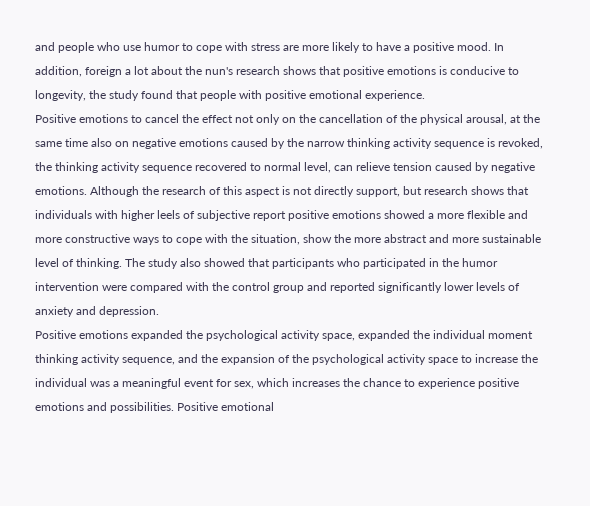and people who use humor to cope with stress are more likely to have a positive mood. In addition, foreign a lot about the nun's research shows that positive emotions is conducive to longevity, the study found that people with positive emotional experience.
Positive emotions to cancel the effect not only on the cancellation of the physical arousal, at the same time also on negative emotions caused by the narrow thinking activity sequence is revoked, the thinking activity sequence recovered to normal level, can relieve tension caused by negative emotions. Although the research of this aspect is not directly support, but research shows that individuals with higher leels of subjective report positive emotions showed a more flexible and more constructive ways to cope with the situation, show the more abstract and more sustainable level of thinking. The study also showed that participants who participated in the humor intervention were compared with the control group and reported significantly lower levels of anxiety and depression.
Positive emotions expanded the psychological activity space, expanded the individual moment thinking activity sequence, and the expansion of the psychological activity space to increase the individual was a meaningful event for sex, which increases the chance to experience positive emotions and possibilities. Positive emotional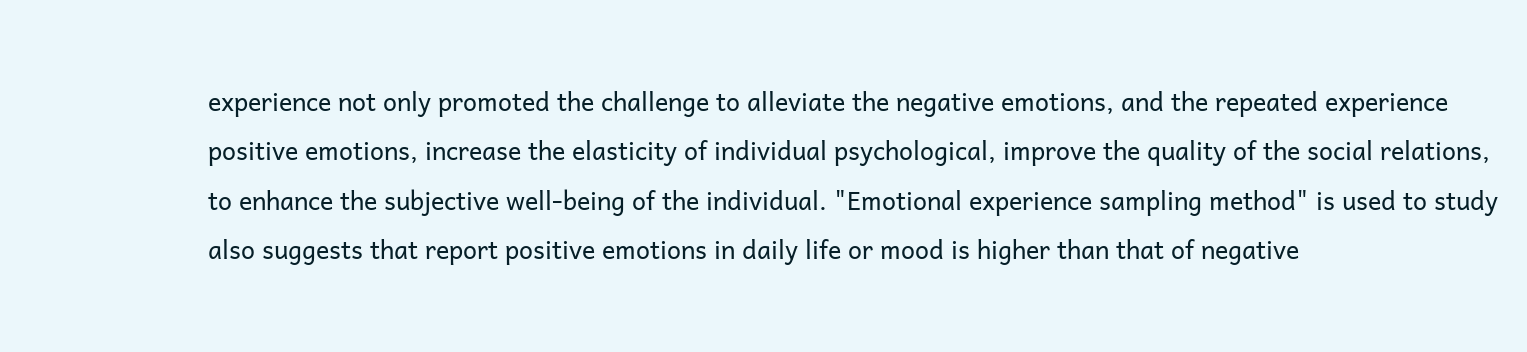experience not only promoted the challenge to alleviate the negative emotions, and the repeated experience positive emotions, increase the elasticity of individual psychological, improve the quality of the social relations, to enhance the subjective well-being of the individual. "Emotional experience sampling method" is used to study also suggests that report positive emotions in daily life or mood is higher than that of negative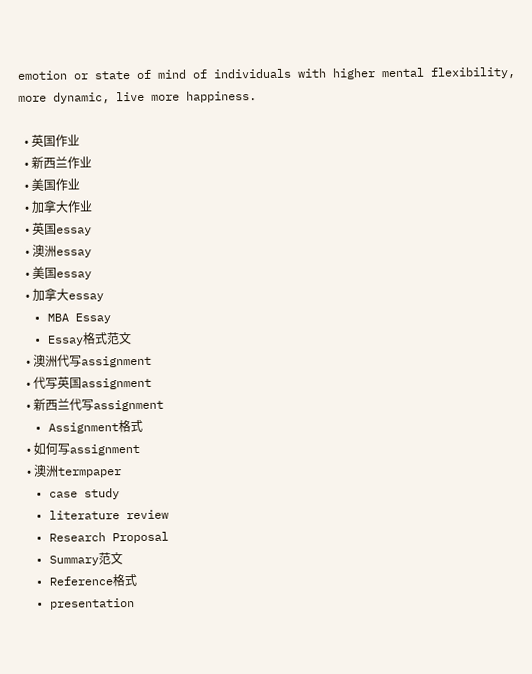emotion or state of mind of individuals with higher mental flexibility, more dynamic, live more happiness.

  • 英国作业
  • 新西兰作业
  • 美国作业
  • 加拿大作业
  • 英国essay
  • 澳洲essay
  • 美国essay
  • 加拿大essay
  • MBA Essay
  • Essay格式范文
  • 澳洲代写assignment
  • 代写英国assignment
  • 新西兰代写assignment
  • Assignment格式
  • 如何写assignment
  • 澳洲termpaper
  • case study
  • literature review
  • Research Proposal
  • Summary范文
  • Reference格式
  • presentation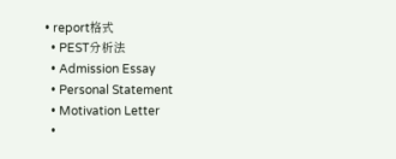• report格式
  • PEST分析法
  • Admission Essay
  • Personal Statement
  • Motivation Letter
  •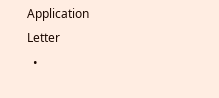Application Letter
  •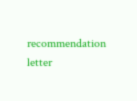recommendation letter